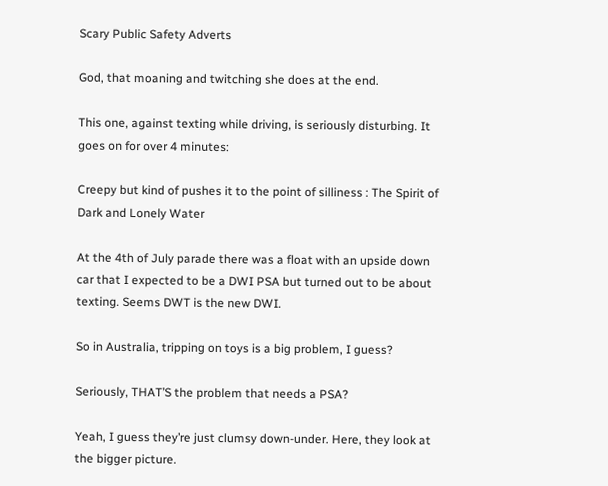Scary Public Safety Adverts

God, that moaning and twitching she does at the end.

This one, against texting while driving, is seriously disturbing. It goes on for over 4 minutes:

Creepy but kind of pushes it to the point of silliness : The Spirit of Dark and Lonely Water

At the 4th of July parade there was a float with an upside down car that I expected to be a DWI PSA but turned out to be about texting. Seems DWT is the new DWI.

So in Australia, tripping on toys is a big problem, I guess?

Seriously, THAT’S the problem that needs a PSA?

Yeah, I guess they’re just clumsy down-under. Here, they look at the bigger picture.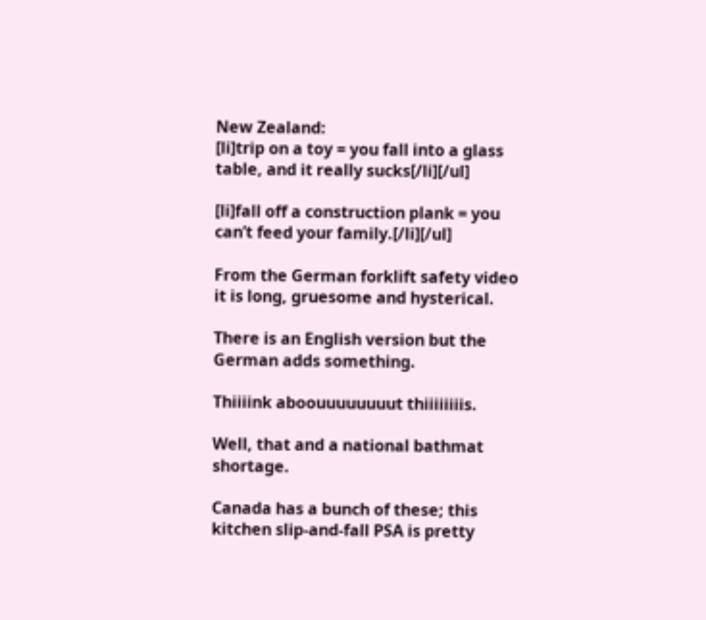New Zealand:
[li]trip on a toy = you fall into a glass table, and it really sucks[/li][/ul]

[li]fall off a construction plank = you can’t feed your family.[/li][/ul]

From the German forklift safety video it is long, gruesome and hysterical.

There is an English version but the German adds something.

Thiiiink aboouuuuuuuut thiiiiiiiis.

Well, that and a national bathmat shortage.

Canada has a bunch of these; this kitchen slip-and-fall PSA is pretty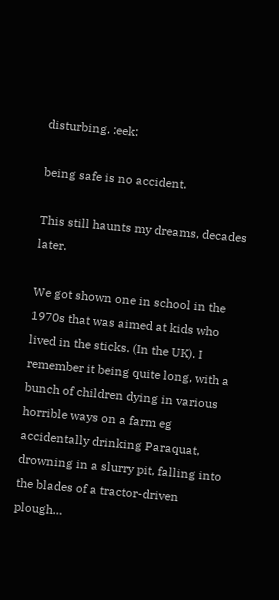disturbing. :eek:

being safe is no accident.

This still haunts my dreams, decades later.

We got shown one in school in the 1970s that was aimed at kids who lived in the sticks. (In the UK). I remember it being quite long, with a bunch of children dying in various horrible ways on a farm eg accidentally drinking Paraquat, drowning in a slurry pit, falling into the blades of a tractor-driven plough…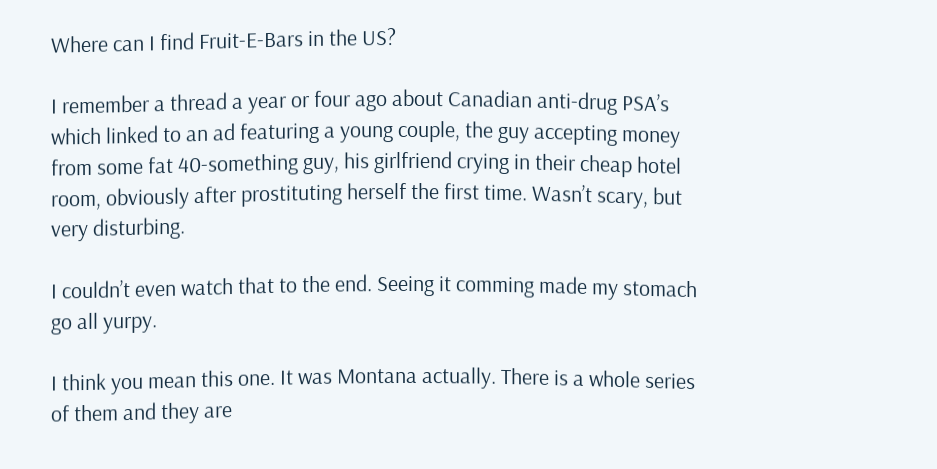Where can I find Fruit-E-Bars in the US?

I remember a thread a year or four ago about Canadian anti-drug PSA’s which linked to an ad featuring a young couple, the guy accepting money from some fat 40-something guy, his girlfriend crying in their cheap hotel room, obviously after prostituting herself the first time. Wasn’t scary, but very disturbing.

I couldn’t even watch that to the end. Seeing it comming made my stomach go all yurpy.

I think you mean this one. It was Montana actually. There is a whole series of them and they are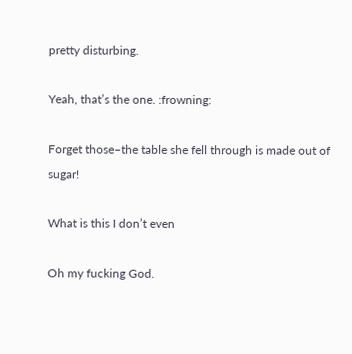pretty disturbing.

Yeah, that’s the one. :frowning:

Forget those–the table she fell through is made out of sugar!

What is this I don’t even

Oh my fucking God.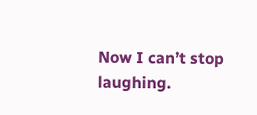Now I can’t stop laughing.